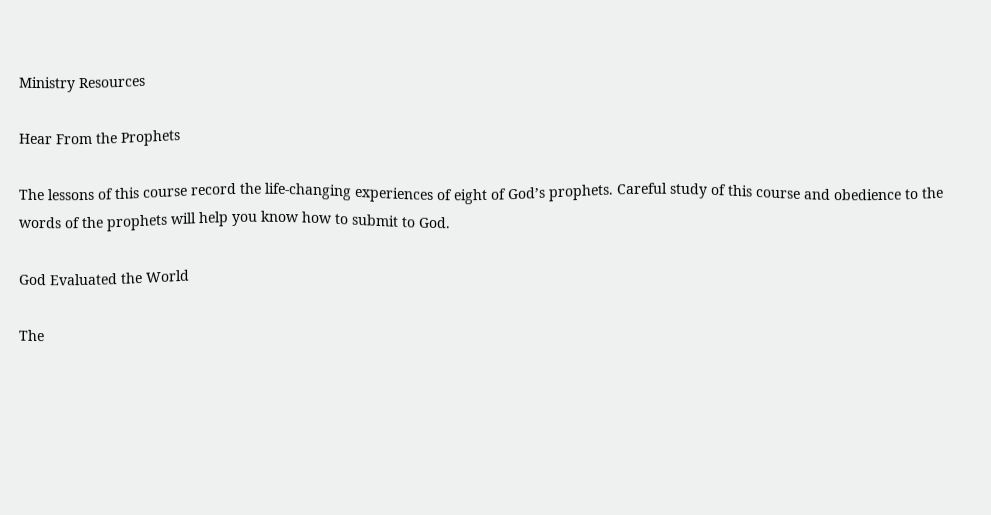Ministry Resources

Hear From the Prophets

The lessons of this course record the life-changing experiences of eight of God’s prophets. Careful study of this course and obedience to the words of the prophets will help you know how to submit to God.

God Evaluated the World

The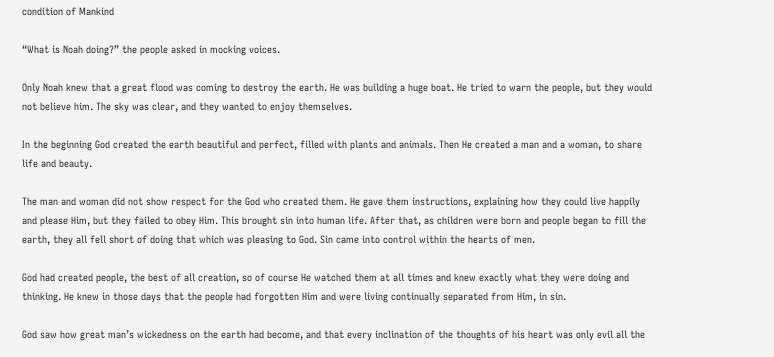condition of Mankind

“What is Noah doing?” the people asked in mocking voices.

Only Noah knew that a great flood was coming to destroy the earth. He was building a huge boat. He tried to warn the people, but they would not believe him. The sky was clear, and they wanted to enjoy themselves.

In the beginning God created the earth beautiful and perfect, filled with plants and animals. Then He created a man and a woman, to share life and beauty.

The man and woman did not show respect for the God who created them. He gave them instructions, explaining how they could live happily and please Him, but they failed to obey Him. This brought sin into human life. After that, as children were born and people began to fill the earth, they all fell short of doing that which was pleasing to God. Sin came into control within the hearts of men.

God had created people, the best of all creation, so of course He watched them at all times and knew exactly what they were doing and thinking. He knew in those days that the people had forgotten Him and were living continually separated from Him, in sin.

God saw how great man’s wickedness on the earth had become, and that every inclination of the thoughts of his heart was only evil all the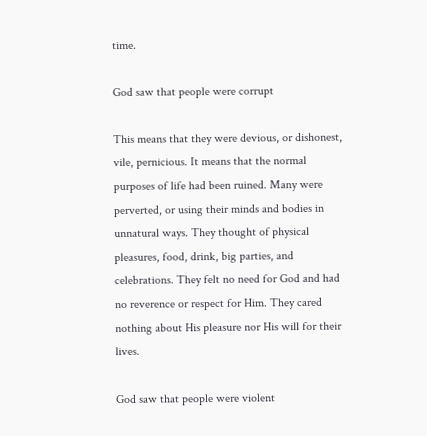time.

God saw that people were corrupt

This means that they were devious, or dishonest, vile, pernicious. It means that the normal purposes of life had been ruined. Many were perverted, or using their minds and bodies in unnatural ways. They thought of physical pleasures, food, drink, big parties, and celebrations. They felt no need for God and had no reverence or respect for Him. They cared nothing about His pleasure nor His will for their lives.

God saw that people were violent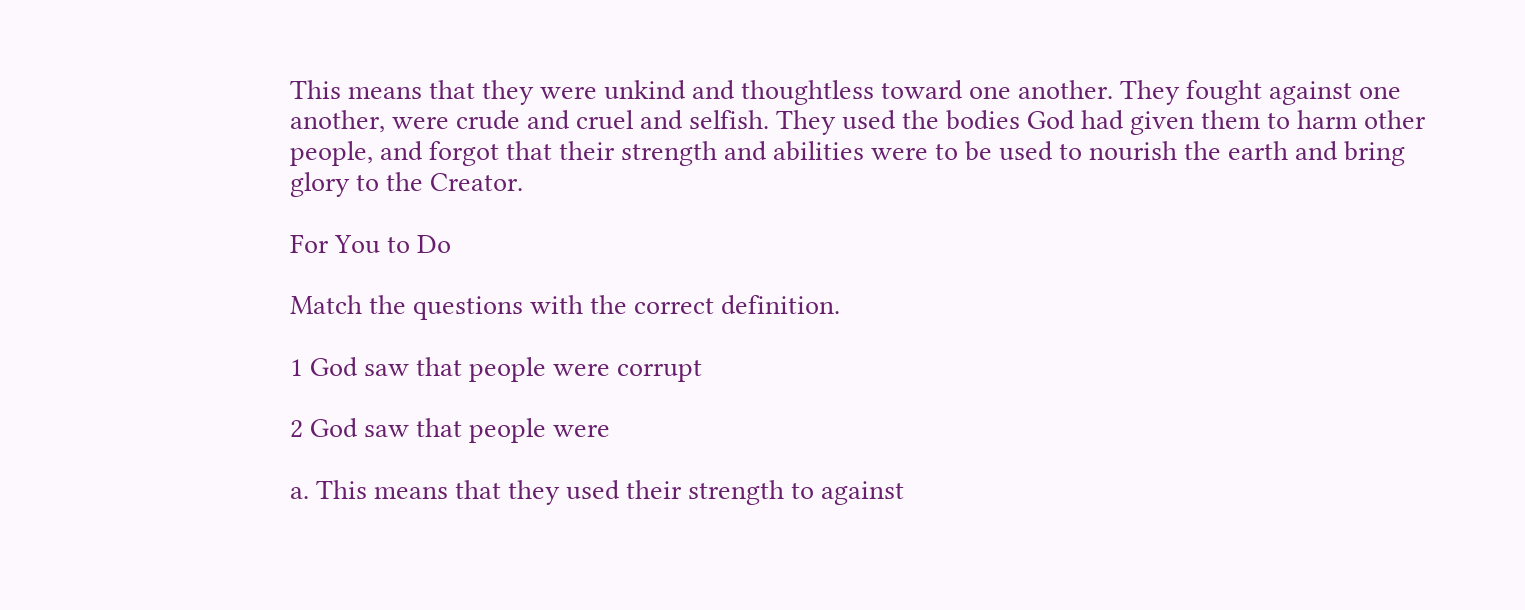This means that they were unkind and thoughtless toward one another. They fought against one another, were crude and cruel and selfish. They used the bodies God had given them to harm other people, and forgot that their strength and abilities were to be used to nourish the earth and bring glory to the Creator.

For You to Do

Match the questions with the correct definition.

1 God saw that people were corrupt

2 God saw that people were

a. This means that they used their strength to against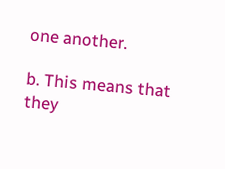one another.

b. This means that they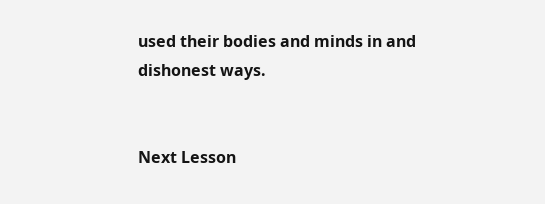used their bodies and minds in and dishonest ways.


Next Lesson